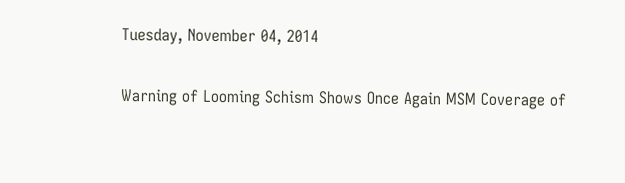Tuesday, November 04, 2014

Warning of Looming Schism Shows Once Again MSM Coverage of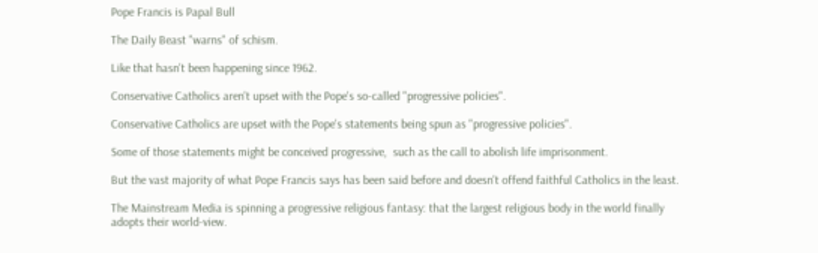Pope Francis is Papal Bull

The Daily Beast "warns" of schism.

Like that hasn't been happening since 1962.

Conservative Catholics aren't upset with the Pope's so-called "progressive policies".

Conservative Catholics are upset with the Pope's statements being spun as "progressive policies".

Some of those statements might be conceived progressive,  such as the call to abolish life imprisonment.

But the vast majority of what Pope Francis says has been said before and doesn't offend faithful Catholics in the least.

The Mainstream Media is spinning a progressive religious fantasy: that the largest religious body in the world finally adopts their world-view.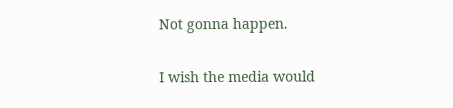Not gonna happen.

I wish the media would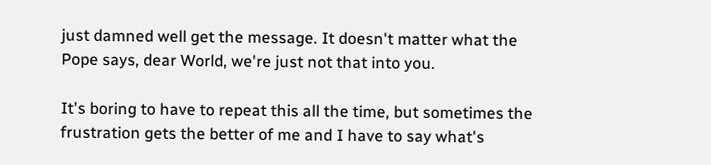just damned well get the message. It doesn't matter what the Pope says, dear World, we're just not that into you.

It's boring to have to repeat this all the time, but sometimes the frustration gets the better of me and I have to say what's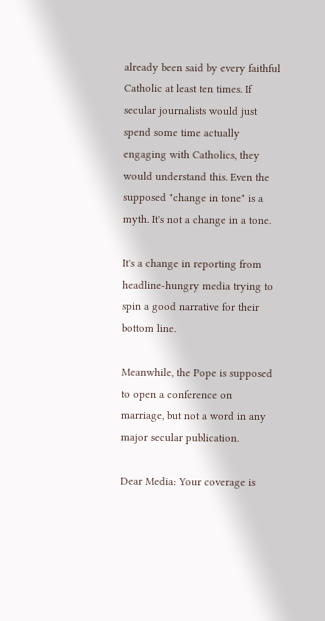already been said by every faithful Catholic at least ten times. If secular journalists would just spend some time actually engaging with Catholics, they would understand this. Even the supposed "change in tone" is a myth. It's not a change in a tone.

It's a change in reporting from headline-hungry media trying to spin a good narrative for their bottom line.

Meanwhile, the Pope is supposed to open a conference on marriage, but not a word in any major secular publication.

Dear Media: Your coverage is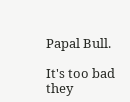Papal Bull.

It's too bad they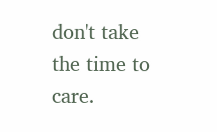don't take the time to care.